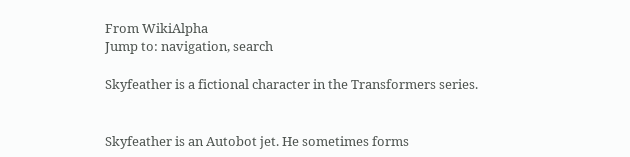From WikiAlpha
Jump to: navigation, search

Skyfeather is a fictional character in the Transformers series.


Skyfeather is an Autobot jet. He sometimes forms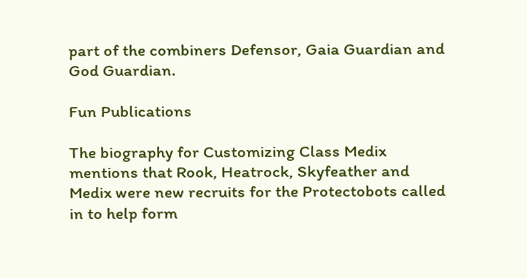part of the combiners Defensor, Gaia Guardian and God Guardian.

Fun Publications

The biography for Customizing Class Medix mentions that Rook, Heatrock, Skyfeather and Medix were new recruits for the Protectobots called in to help form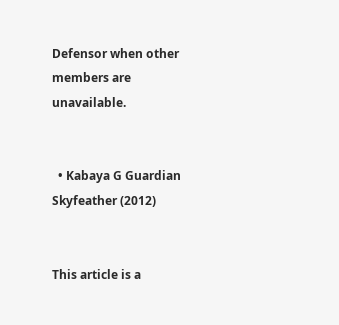Defensor when other members are unavailable.


  • Kabaya G Guardian Skyfeather (2012)


This article is a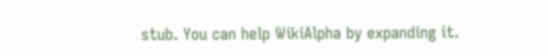stub. You can help WikiAlpha by expanding it.